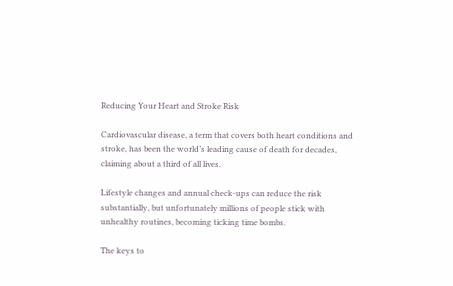Reducing Your Heart and Stroke Risk

Cardiovascular disease, a term that covers both heart conditions and stroke, has been the world’s leading cause of death for decades, claiming about a third of all lives.

Lifestyle changes and annual check-ups can reduce the risk substantially, but unfortunately millions of people stick with unhealthy routines, becoming ticking time bombs.

The keys to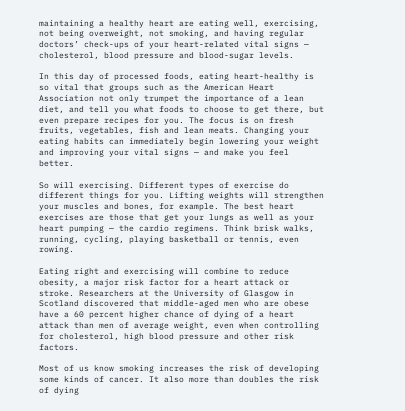maintaining a healthy heart are eating well, exercising, not being overweight, not smoking, and having regular doctors’ check-ups of your heart-related vital signs — cholesterol, blood pressure and blood-sugar levels.

In this day of processed foods, eating heart-healthy is so vital that groups such as the American Heart Association not only trumpet the importance of a lean diet, and tell you what foods to choose to get there, but even prepare recipes for you. The focus is on fresh fruits, vegetables, fish and lean meats. Changing your eating habits can immediately begin lowering your weight and improving your vital signs — and make you feel better.

So will exercising. Different types of exercise do different things for you. Lifting weights will strengthen your muscles and bones, for example. The best heart exercises are those that get your lungs as well as your heart pumping — the cardio regimens. Think brisk walks, running, cycling, playing basketball or tennis, even rowing.

Eating right and exercising will combine to reduce obesity, a major risk factor for a heart attack or stroke. Researchers at the University of Glasgow in Scotland discovered that middle-aged men who are obese have a 60 percent higher chance of dying of a heart attack than men of average weight, even when controlling for cholesterol, high blood pressure and other risk factors.

Most of us know smoking increases the risk of developing some kinds of cancer. It also more than doubles the risk of dying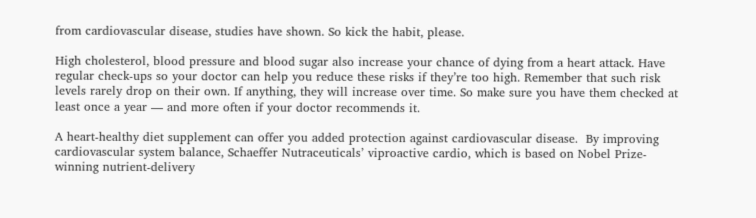from cardiovascular disease, studies have shown. So kick the habit, please.

High cholesterol, blood pressure and blood sugar also increase your chance of dying from a heart attack. Have regular check-ups so your doctor can help you reduce these risks if they’re too high. Remember that such risk levels rarely drop on their own. If anything, they will increase over time. So make sure you have them checked at least once a year — and more often if your doctor recommends it.

A heart-healthy diet supplement can offer you added protection against cardiovascular disease.  By improving cardiovascular system balance, Schaeffer Nutraceuticals’ viproactive cardio, which is based on Nobel Prize-winning nutrient-delivery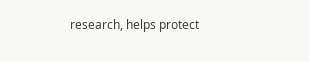research, helps protect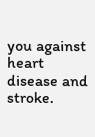you against heart disease and stroke.